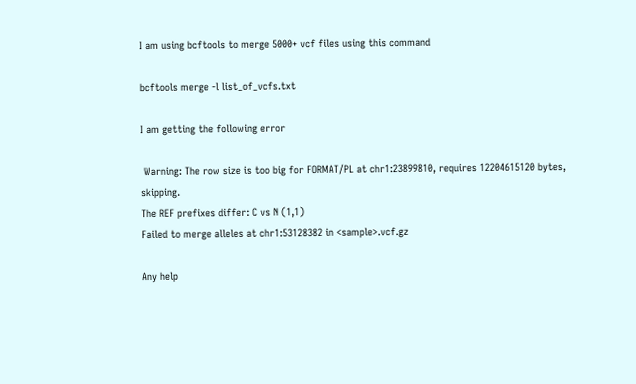I am using bcftools to merge 5000+ vcf files using this command

bcftools merge -l list_of_vcfs.txt

I am getting the following error

 Warning: The row size is too big for FORMAT/PL at chr1:23899810, requires 12204615120 bytes, skipping.
The REF prefixes differ: C vs N (1,1)
Failed to merge alleles at chr1:53128382 in <sample>.vcf.gz

Any help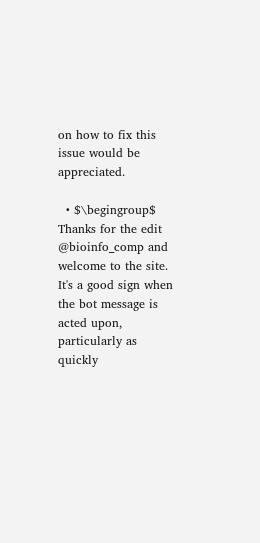on how to fix this issue would be appreciated.

  • $\begingroup$ Thanks for the edit @bioinfo_comp and welcome to the site. It's a good sign when the bot message is acted upon, particularly as quickly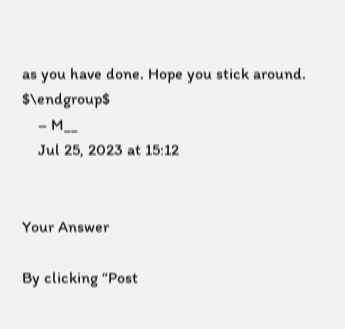as you have done. Hope you stick around. $\endgroup$
    – M__
    Jul 25, 2023 at 15:12


Your Answer

By clicking “Post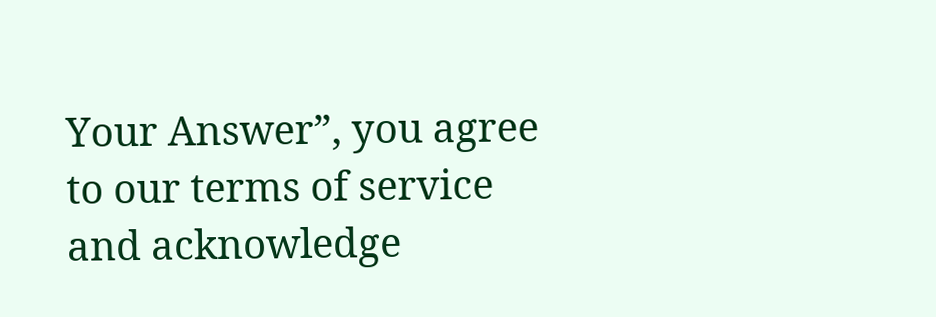Your Answer”, you agree to our terms of service and acknowledge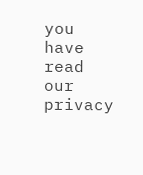you have read our privacy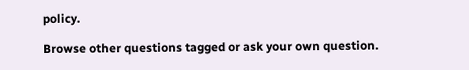policy.

Browse other questions tagged or ask your own question.